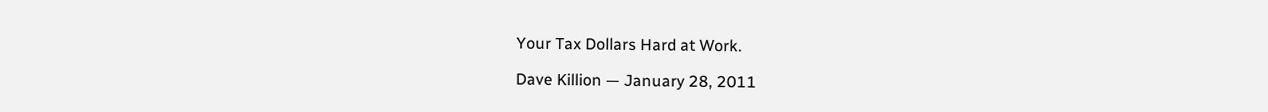Your Tax Dollars Hard at Work.

Dave Killion — January 28, 2011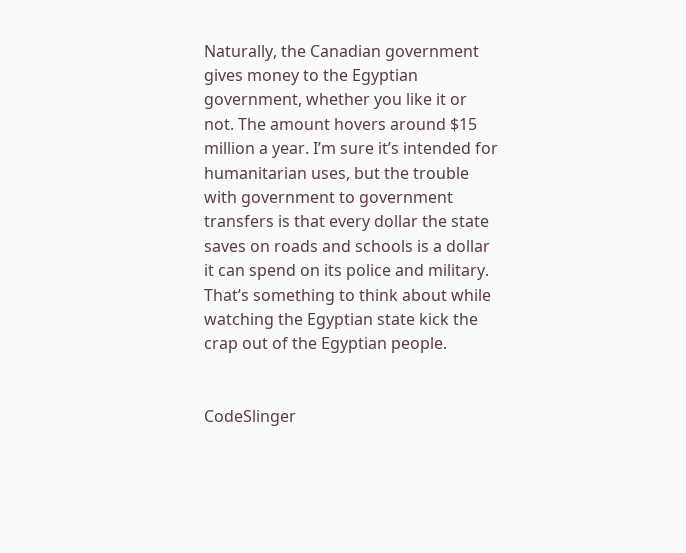Naturally, the Canadian government gives money to the Egyptian government, whether you like it or not. The amount hovers around $15 million a year. I’m sure it’s intended for humanitarian uses, but the trouble with government to government transfers is that every dollar the state saves on roads and schools is a dollar it can spend on its police and military. That’s something to think about while watching the Egyptian state kick the crap out of the Egyptian people.


CodeSlinger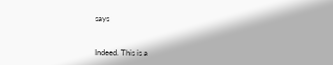says


Indeed. This is a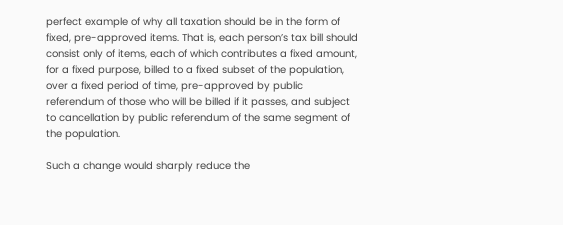perfect example of why all taxation should be in the form of fixed, pre-approved items. That is, each person’s tax bill should consist only of items, each of which contributes a fixed amount, for a fixed purpose, billed to a fixed subset of the population, over a fixed period of time, pre-approved by public referendum of those who will be billed if it passes, and subject to cancellation by public referendum of the same segment of the population.

Such a change would sharply reduce the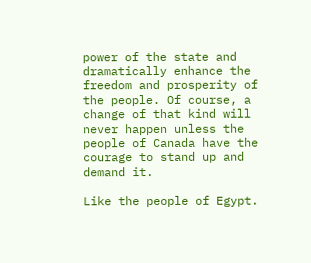power of the state and dramatically enhance the freedom and prosperity of the people. Of course, a change of that kind will never happen unless the people of Canada have the courage to stand up and demand it.

Like the people of Egypt.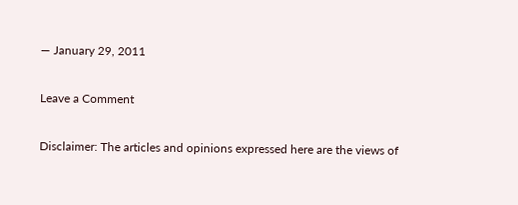— January 29, 2011

Leave a Comment

Disclaimer: The articles and opinions expressed here are the views of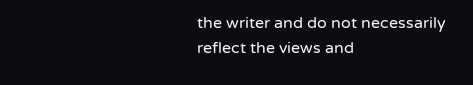the writer and do not necessarily reflect the views and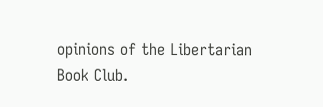opinions of the Libertarian Book Club.